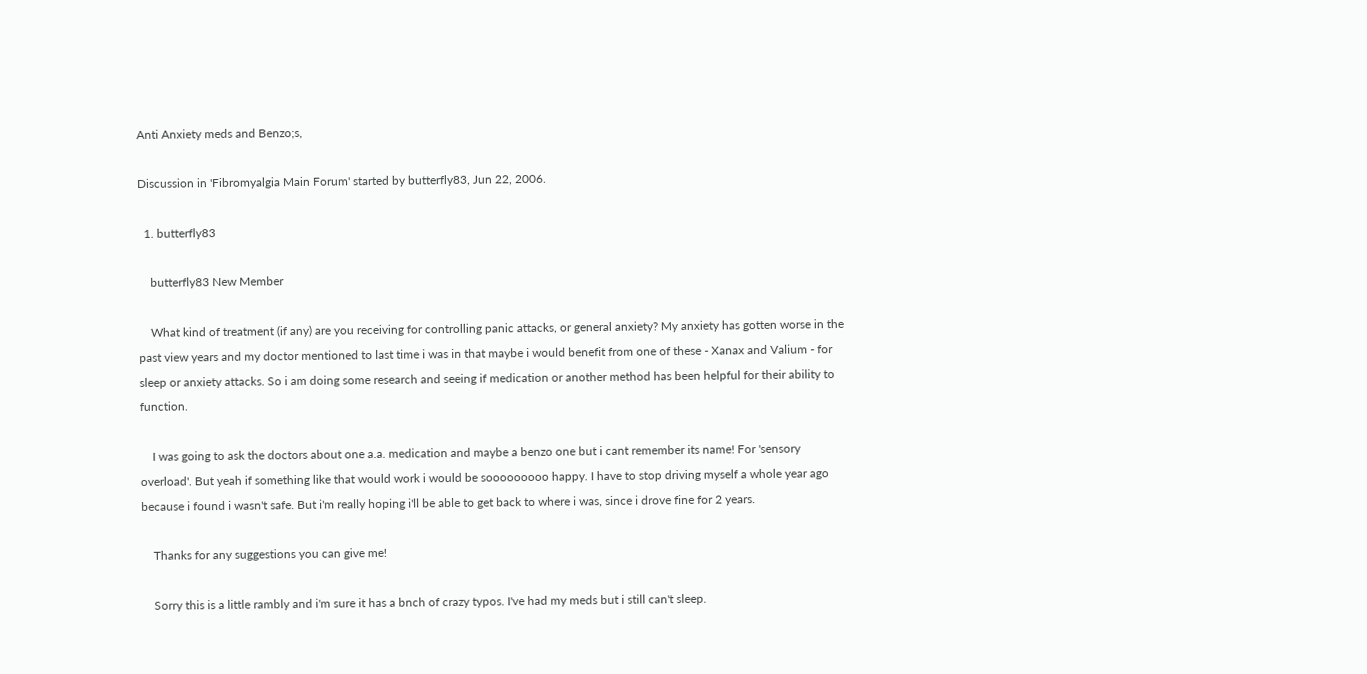Anti Anxiety meds and Benzo;s,

Discussion in 'Fibromyalgia Main Forum' started by butterfly83, Jun 22, 2006.

  1. butterfly83

    butterfly83 New Member

    What kind of treatment (if any) are you receiving for controlling panic attacks, or general anxiety? My anxiety has gotten worse in the past view years and my doctor mentioned to last time i was in that maybe i would benefit from one of these - Xanax and Valium - for sleep or anxiety attacks. So i am doing some research and seeing if medication or another method has been helpful for their ability to function.

    I was going to ask the doctors about one a.a. medication and maybe a benzo one but i cant remember its name! For 'sensory overload'. But yeah if something like that would work i would be sooooooooo happy. I have to stop driving myself a whole year ago because i found i wasn't safe. But i'm really hoping i'll be able to get back to where i was, since i drove fine for 2 years.

    Thanks for any suggestions you can give me!

    Sorry this is a little rambly and i'm sure it has a bnch of crazy typos. I've had my meds but i still can't sleep.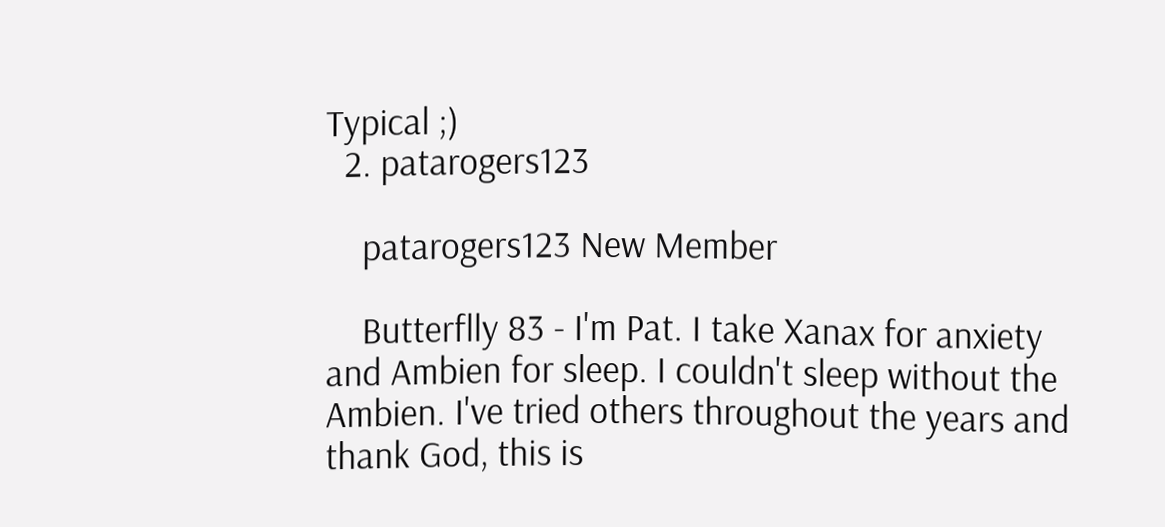Typical ;)
  2. patarogers123

    patarogers123 New Member

    Butterflly 83 - I'm Pat. I take Xanax for anxiety and Ambien for sleep. I couldn't sleep without the Ambien. I've tried others throughout the years and thank God, this is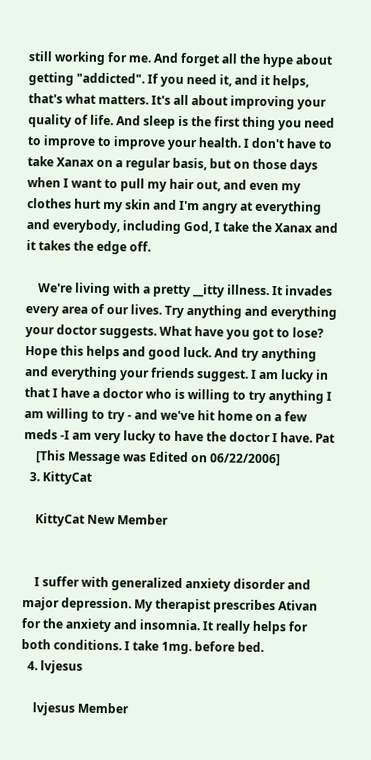still working for me. And forget all the hype about getting "addicted". If you need it, and it helps, that's what matters. It's all about improving your quality of life. And sleep is the first thing you need to improve to improve your health. I don't have to take Xanax on a regular basis, but on those days when I want to pull my hair out, and even my clothes hurt my skin and I'm angry at everything and everybody, including God, I take the Xanax and it takes the edge off.

    We're living with a pretty __itty illness. It invades every area of our lives. Try anything and everything your doctor suggests. What have you got to lose? Hope this helps and good luck. And try anything and everything your friends suggest. I am lucky in that I have a doctor who is willing to try anything I am willing to try - and we've hit home on a few meds -I am very lucky to have the doctor I have. Pat
    [This Message was Edited on 06/22/2006]
  3. KittyCat

    KittyCat New Member


    I suffer with generalized anxiety disorder and major depression. My therapist prescribes Ativan for the anxiety and insomnia. It really helps for both conditions. I take 1mg. before bed.
  4. lvjesus

    lvjesus Member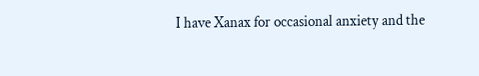I have Xanax for occasional anxiety and the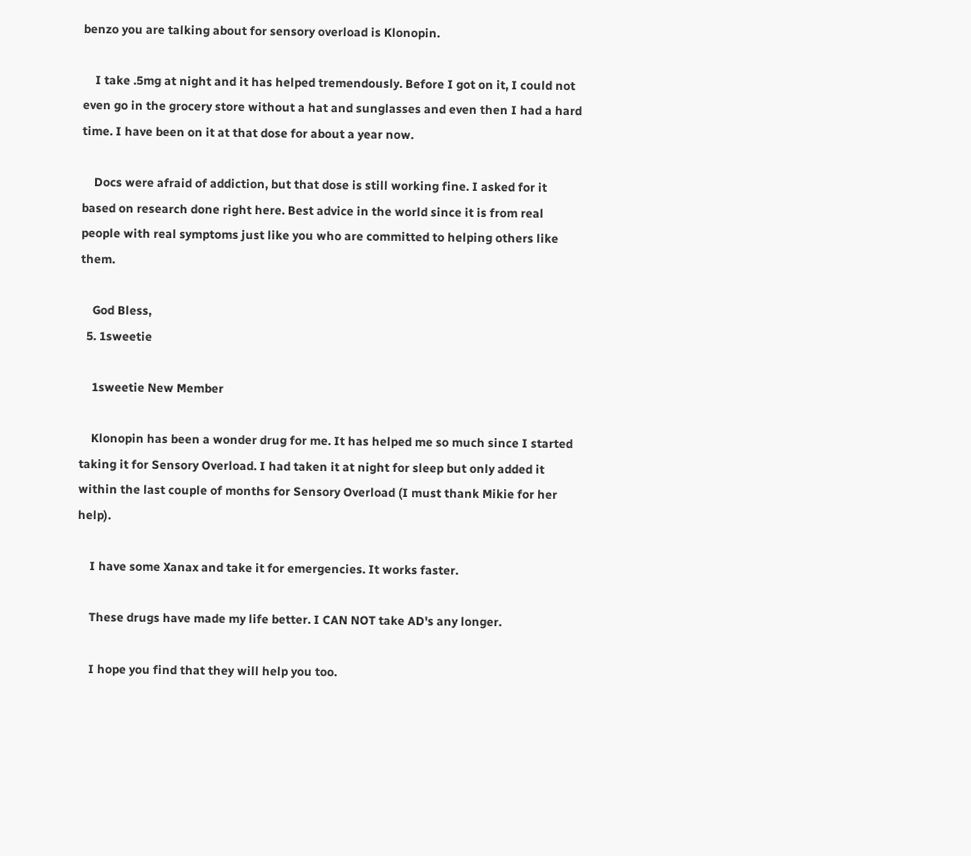benzo you are talking about for sensory overload is Klonopin.

    I take .5mg at night and it has helped tremendously. Before I got on it, I could not even go in the grocery store without a hat and sunglasses and even then I had a hard time. I have been on it at that dose for about a year now.

    Docs were afraid of addiction, but that dose is still working fine. I asked for it based on research done right here. Best advice in the world since it is from real people with real symptoms just like you who are committed to helping others like them.

    God Bless,
  5. 1sweetie

    1sweetie New Member

    Klonopin has been a wonder drug for me. It has helped me so much since I started taking it for Sensory Overload. I had taken it at night for sleep but only added it within the last couple of months for Sensory Overload (I must thank Mikie for her help).

    I have some Xanax and take it for emergencies. It works faster.

    These drugs have made my life better. I CAN NOT take AD's any longer.

    I hope you find that they will help you too.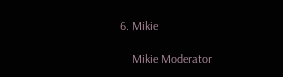6. Mikie

    Mikie Moderator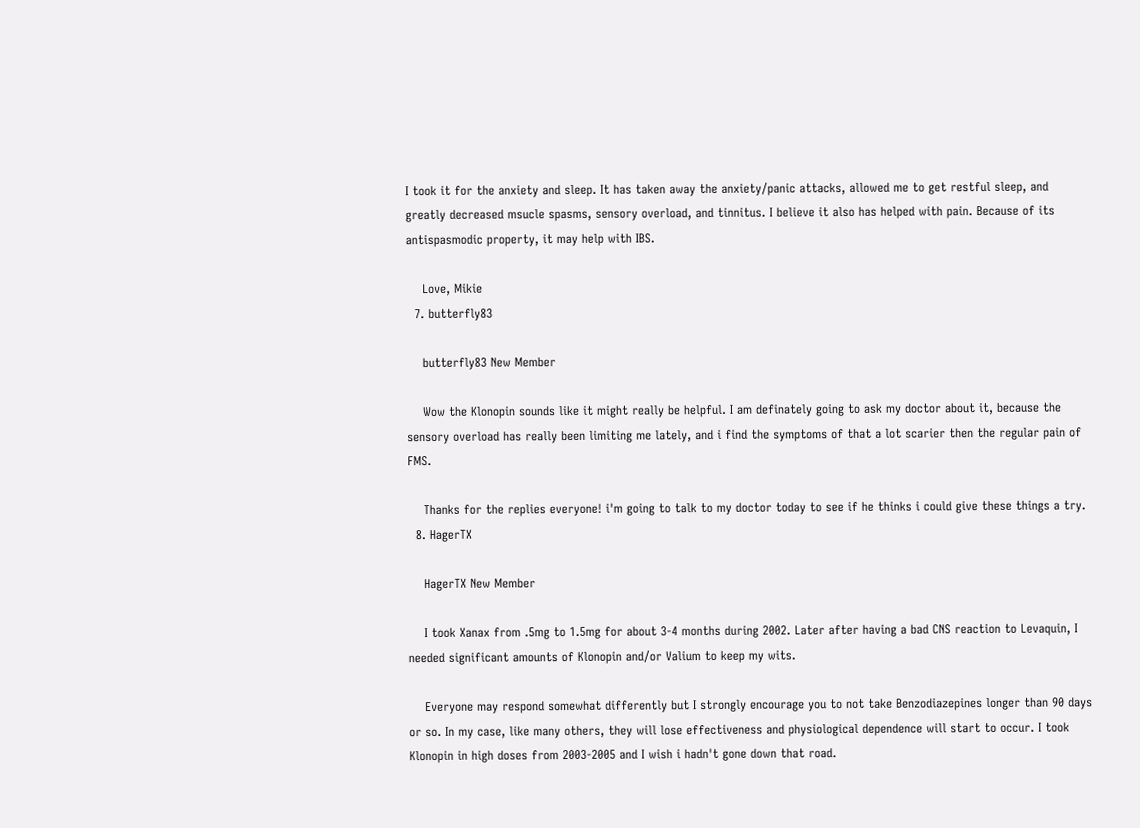I took it for the anxiety and sleep. It has taken away the anxiety/panic attacks, allowed me to get restful sleep, and greatly decreased msucle spasms, sensory overload, and tinnitus. I believe it also has helped with pain. Because of its antispasmodic property, it may help with IBS.

    Love, Mikie
  7. butterfly83

    butterfly83 New Member

    Wow the Klonopin sounds like it might really be helpful. I am definately going to ask my doctor about it, because the sensory overload has really been limiting me lately, and i find the symptoms of that a lot scarier then the regular pain of FMS.

    Thanks for the replies everyone! i'm going to talk to my doctor today to see if he thinks i could give these things a try.
  8. HagerTX

    HagerTX New Member

    I took Xanax from .5mg to 1.5mg for about 3-4 months during 2002. Later after having a bad CNS reaction to Levaquin, I needed significant amounts of Klonopin and/or Valium to keep my wits.

    Everyone may respond somewhat differently but I strongly encourage you to not take Benzodiazepines longer than 90 days or so. In my case, like many others, they will lose effectiveness and physiological dependence will start to occur. I took Klonopin in high doses from 2003-2005 and I wish i hadn't gone down that road.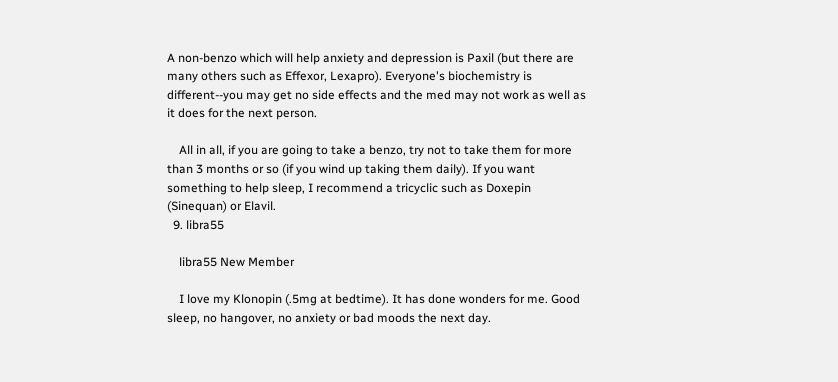A non-benzo which will help anxiety and depression is Paxil (but there are many others such as Effexor, Lexapro). Everyone's biochemistry is different--you may get no side effects and the med may not work as well as it does for the next person.

    All in all, if you are going to take a benzo, try not to take them for more than 3 months or so (if you wind up taking them daily). If you want something to help sleep, I recommend a tricyclic such as Doxepin (Sinequan) or Elavil.
  9. libra55

    libra55 New Member

    I love my Klonopin (.5mg at bedtime). It has done wonders for me. Good sleep, no hangover, no anxiety or bad moods the next day.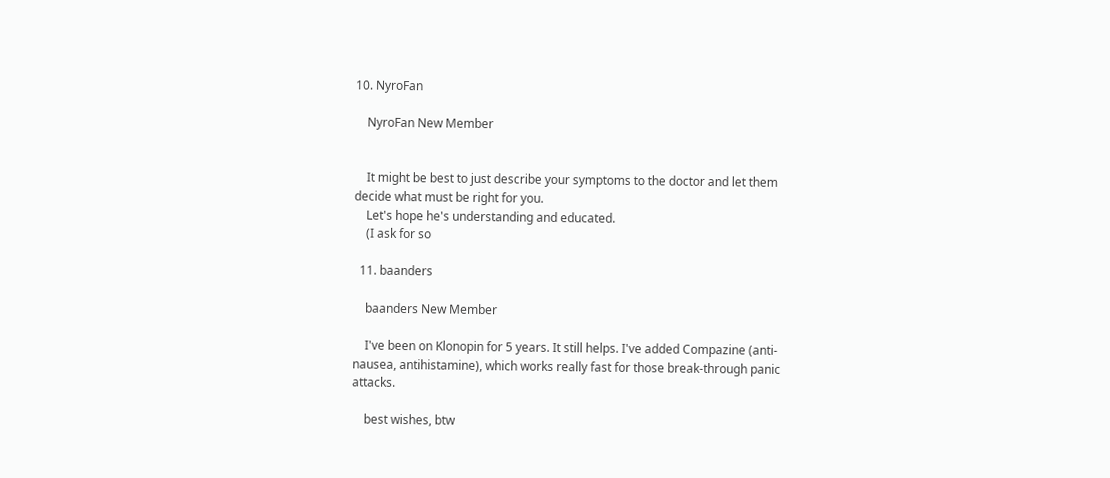10. NyroFan

    NyroFan New Member


    It might be best to just describe your symptoms to the doctor and let them decide what must be right for you.
    Let's hope he's understanding and educated.
    (I ask for so

  11. baanders

    baanders New Member

    I've been on Klonopin for 5 years. It still helps. I've added Compazine (anti-nausea, antihistamine), which works really fast for those break-through panic attacks.

    best wishes, btw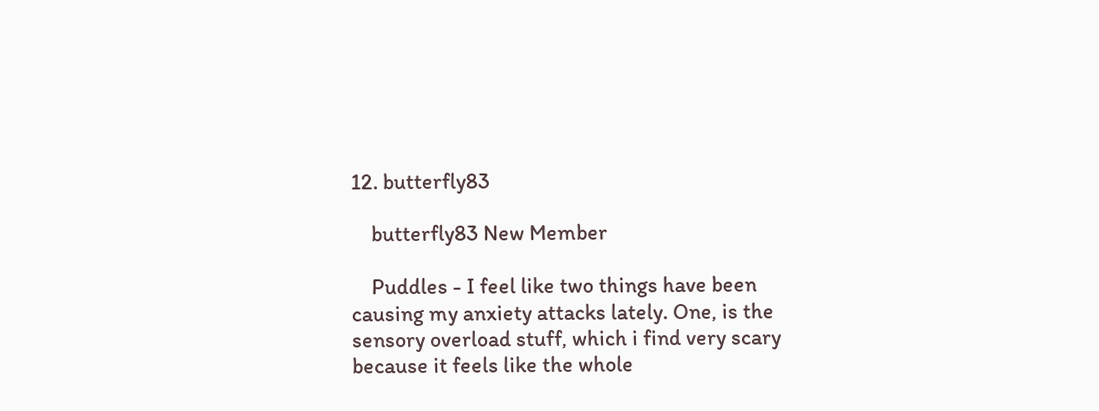12. butterfly83

    butterfly83 New Member

    Puddles - I feel like two things have been causing my anxiety attacks lately. One, is the sensory overload stuff, which i find very scary because it feels like the whole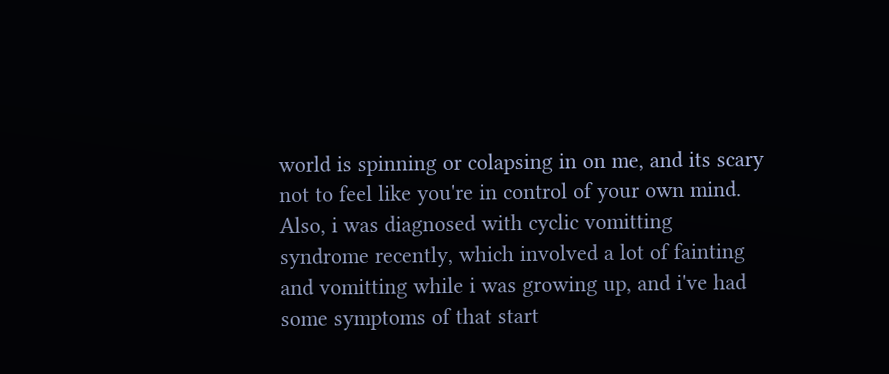world is spinning or colapsing in on me, and its scary not to feel like you're in control of your own mind. Also, i was diagnosed with cyclic vomitting syndrome recently, which involved a lot of fainting and vomitting while i was growing up, and i've had some symptoms of that start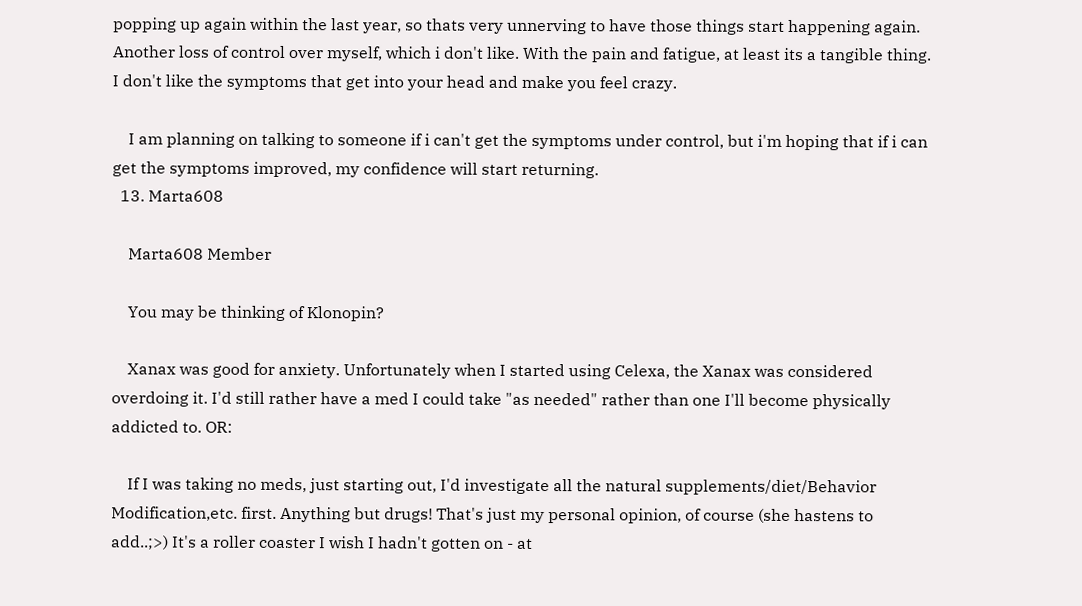popping up again within the last year, so thats very unnerving to have those things start happening again. Another loss of control over myself, which i don't like. With the pain and fatigue, at least its a tangible thing. I don't like the symptoms that get into your head and make you feel crazy.

    I am planning on talking to someone if i can't get the symptoms under control, but i'm hoping that if i can get the symptoms improved, my confidence will start returning.
  13. Marta608

    Marta608 Member

    You may be thinking of Klonopin?

    Xanax was good for anxiety. Unfortunately when I started using Celexa, the Xanax was considered overdoing it. I'd still rather have a med I could take "as needed" rather than one I'll become physically addicted to. OR:

    If I was taking no meds, just starting out, I'd investigate all the natural supplements/diet/Behavior Modification,etc. first. Anything but drugs! That's just my personal opinion, of course (she hastens to add..;>) It's a roller coaster I wish I hadn't gotten on - at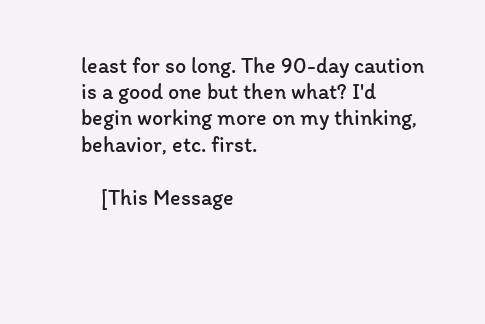least for so long. The 90-day caution is a good one but then what? I'd begin working more on my thinking, behavior, etc. first.

    [This Message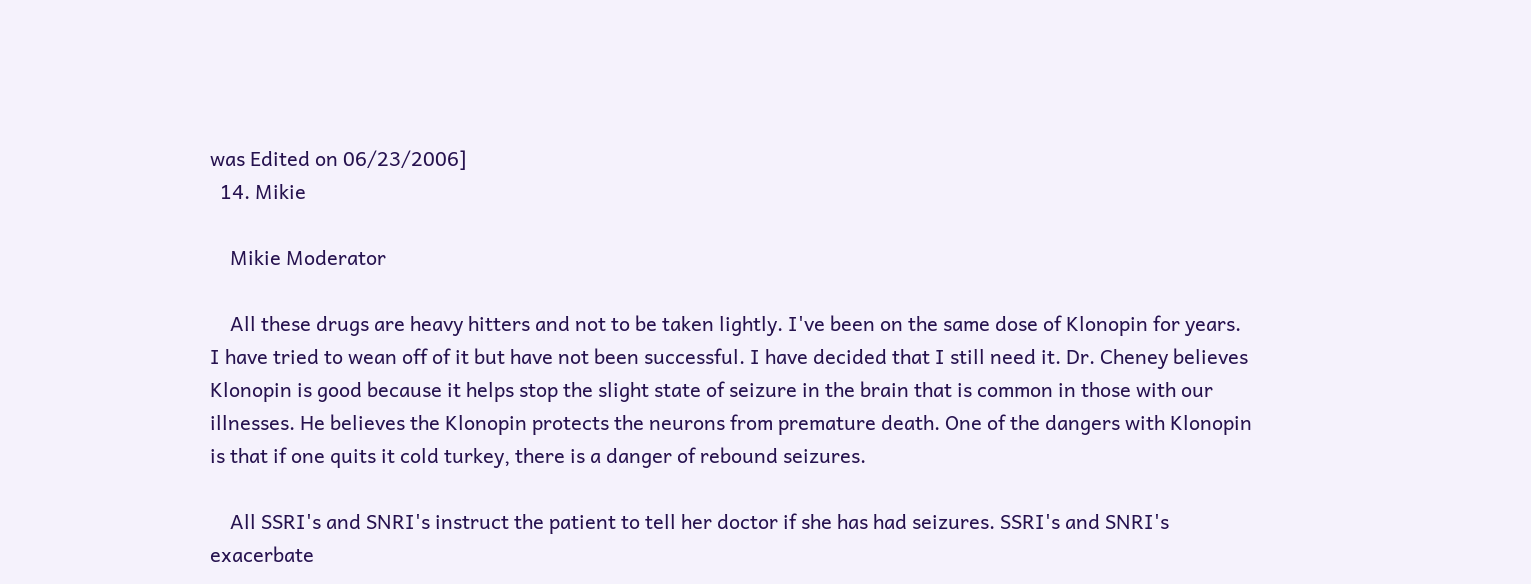was Edited on 06/23/2006]
  14. Mikie

    Mikie Moderator

    All these drugs are heavy hitters and not to be taken lightly. I've been on the same dose of Klonopin for years. I have tried to wean off of it but have not been successful. I have decided that I still need it. Dr. Cheney believes Klonopin is good because it helps stop the slight state of seizure in the brain that is common in those with our illnesses. He believes the Klonopin protects the neurons from premature death. One of the dangers with Klonopin is that if one quits it cold turkey, there is a danger of rebound seizures.

    All SSRI's and SNRI's instruct the patient to tell her doctor if she has had seizures. SSRI's and SNRI's exacerbate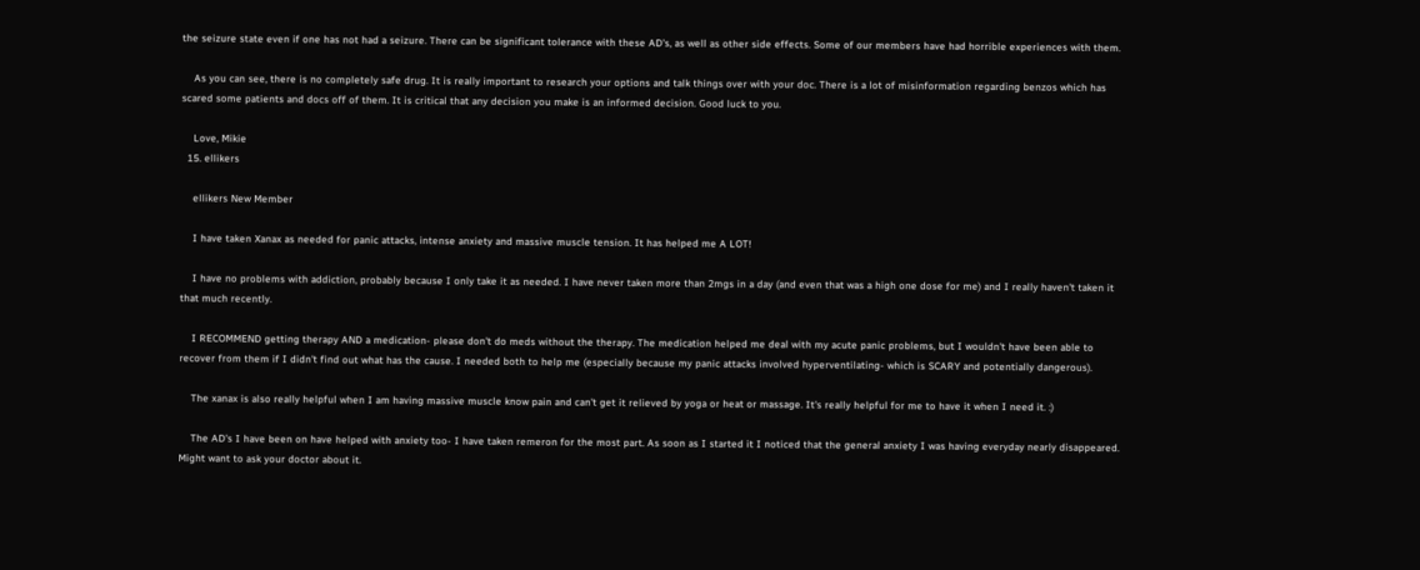the seizure state even if one has not had a seizure. There can be significant tolerance with these AD's, as well as other side effects. Some of our members have had horrible experiences with them.

    As you can see, there is no completely safe drug. It is really important to research your options and talk things over with your doc. There is a lot of misinformation regarding benzos which has scared some patients and docs off of them. It is critical that any decision you make is an informed decision. Good luck to you.

    Love, Mikie
  15. ellikers

    ellikers New Member

    I have taken Xanax as needed for panic attacks, intense anxiety and massive muscle tension. It has helped me A LOT!

    I have no problems with addiction, probably because I only take it as needed. I have never taken more than 2mgs in a day (and even that was a high one dose for me) and I really haven't taken it that much recently.

    I RECOMMEND getting therapy AND a medication- please don't do meds without the therapy. The medication helped me deal with my acute panic problems, but I wouldn't have been able to recover from them if I didn't find out what has the cause. I needed both to help me (especially because my panic attacks involved hyperventilating- which is SCARY and potentially dangerous).

    The xanax is also really helpful when I am having massive muscle know pain and can't get it relieved by yoga or heat or massage. It's really helpful for me to have it when I need it. :)

    The AD's I have been on have helped with anxiety too- I have taken remeron for the most part. As soon as I started it I noticed that the general anxiety I was having everyday nearly disappeared. Might want to ask your doctor about it.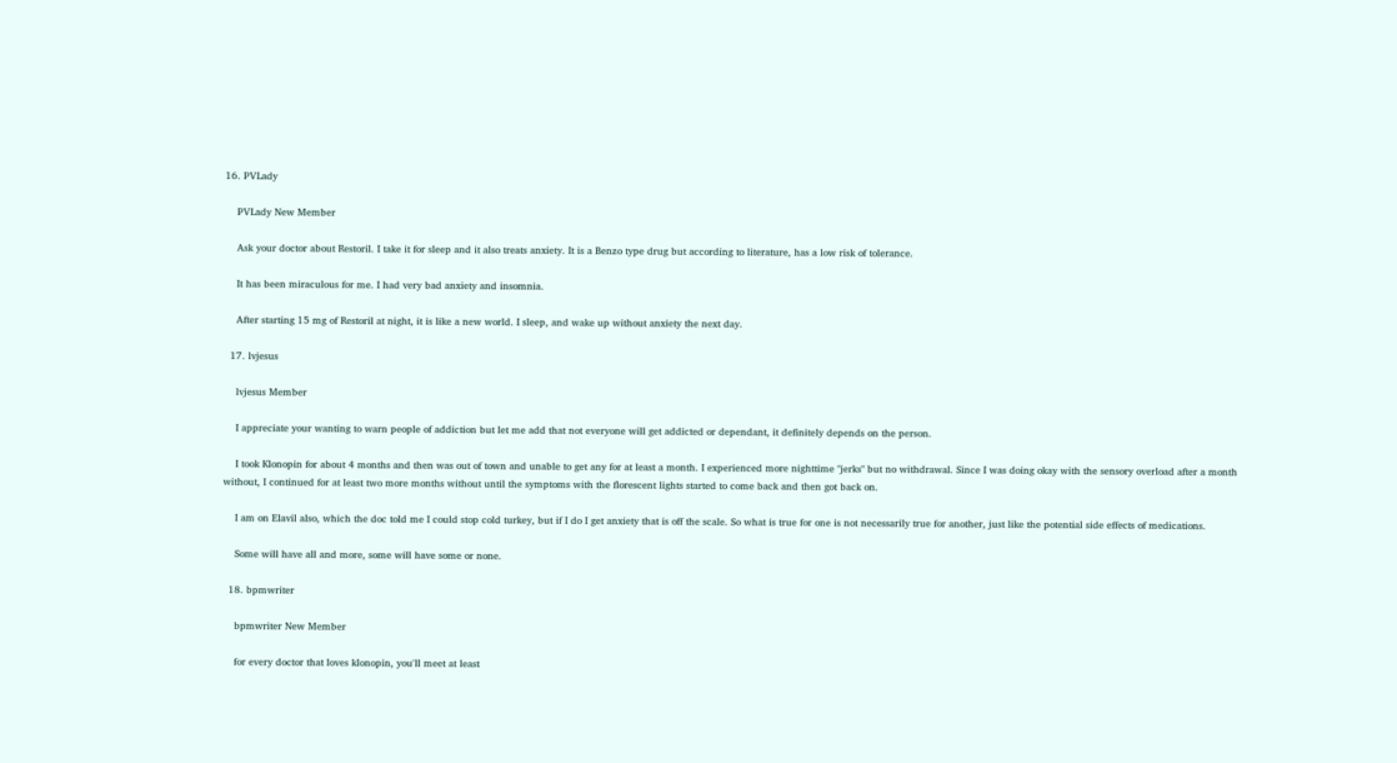16. PVLady

    PVLady New Member

    Ask your doctor about Restoril. I take it for sleep and it also treats anxiety. It is a Benzo type drug but according to literature, has a low risk of tolerance.

    It has been miraculous for me. I had very bad anxiety and insomnia.

    After starting 15 mg of Restoril at night, it is like a new world. I sleep, and wake up without anxiety the next day.

  17. lvjesus

    lvjesus Member

    I appreciate your wanting to warn people of addiction but let me add that not everyone will get addicted or dependant, it definitely depends on the person.

    I took Klonopin for about 4 months and then was out of town and unable to get any for at least a month. I experienced more nighttime "jerks" but no withdrawal. Since I was doing okay with the sensory overload after a month without, I continued for at least two more months without until the symptoms with the florescent lights started to come back and then got back on.

    I am on Elavil also, which the doc told me I could stop cold turkey, but if I do I get anxiety that is off the scale. So what is true for one is not necessarily true for another, just like the potential side effects of medications.

    Some will have all and more, some will have some or none.

  18. bpmwriter

    bpmwriter New Member

    for every doctor that loves klonopin, you'll meet at least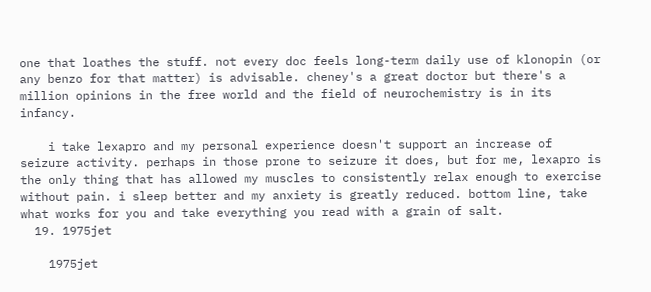one that loathes the stuff. not every doc feels long-term daily use of klonopin (or any benzo for that matter) is advisable. cheney's a great doctor but there's a million opinions in the free world and the field of neurochemistry is in its infancy.

    i take lexapro and my personal experience doesn't support an increase of seizure activity. perhaps in those prone to seizure it does, but for me, lexapro is the only thing that has allowed my muscles to consistently relax enough to exercise without pain. i sleep better and my anxiety is greatly reduced. bottom line, take what works for you and take everything you read with a grain of salt.
  19. 1975jet

    1975jet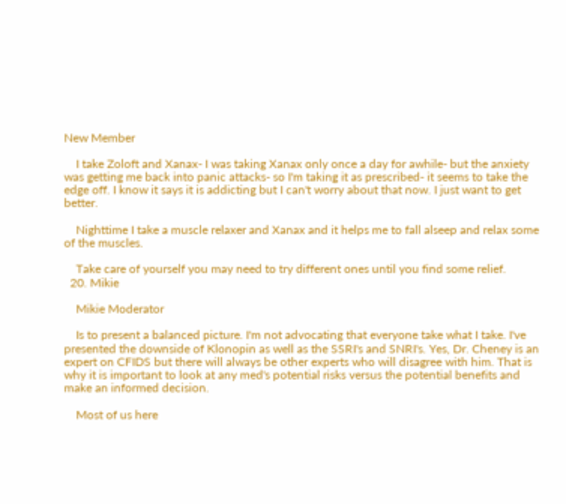New Member

    I take Zoloft and Xanax- I was taking Xanax only once a day for awhile- but the anxiety was getting me back into panic attacks- so I'm taking it as prescribed- it seems to take the edge off. I know it says it is addicting but I can't worry about that now. I just want to get better.

    Nighttime I take a muscle relaxer and Xanax and it helps me to fall alseep and relax some of the muscles.

    Take care of yourself you may need to try different ones until you find some relief.
  20. Mikie

    Mikie Moderator

    Is to present a balanced picture. I'm not advocating that everyone take what I take. I've presented the downside of Klonopin as well as the SSRI's and SNRI's. Yes, Dr. Cheney is an expert on CFIDS but there will always be other experts who will disagree with him. That is why it is important to look at any med's potential risks versus the potential benefits and make an informed decision.

    Most of us here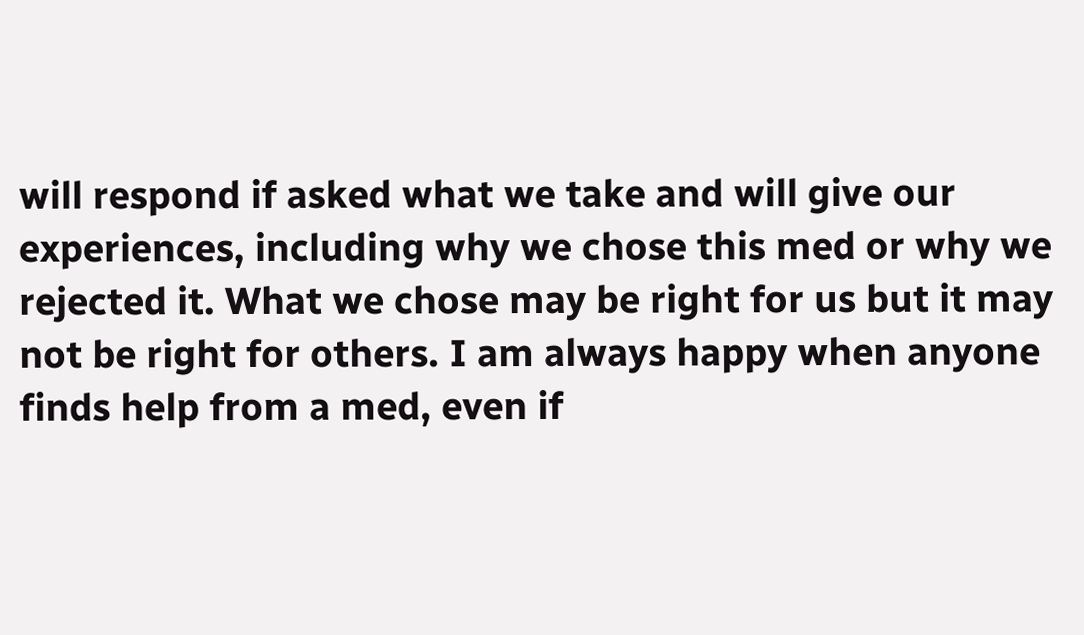will respond if asked what we take and will give our experiences, including why we chose this med or why we rejected it. What we chose may be right for us but it may not be right for others. I am always happy when anyone finds help from a med, even if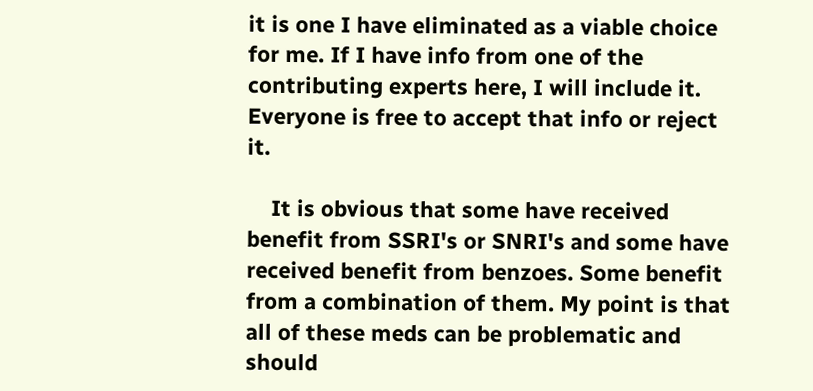it is one I have eliminated as a viable choice for me. If I have info from one of the contributing experts here, I will include it. Everyone is free to accept that info or reject it.

    It is obvious that some have received benefit from SSRI's or SNRI's and some have received benefit from benzoes. Some benefit from a combination of them. My point is that all of these meds can be problematic and should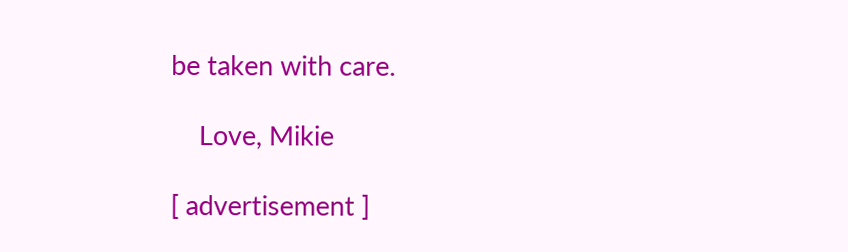be taken with care.

    Love, Mikie

[ advertisement ]